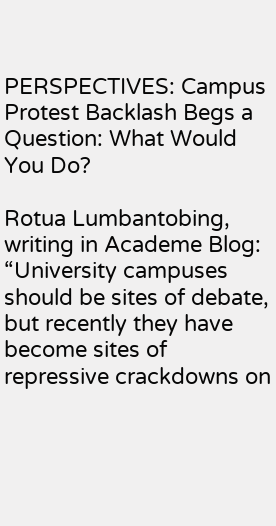PERSPECTIVES: Campus Protest Backlash Begs a Question: What Would You Do?

Rotua Lumbantobing, writing in Academe Blog: “University campuses should be sites of debate, but recently they have become sites of repressive crackdowns on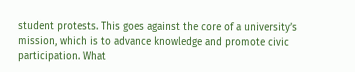student protests. This goes against the core of a university’s mission, which is to advance knowledge and promote civic participation. What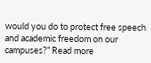would you do to protect free speech and academic freedom on our campuses?” Read more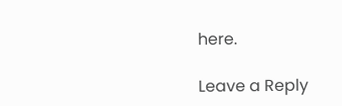here.

Leave a Reply